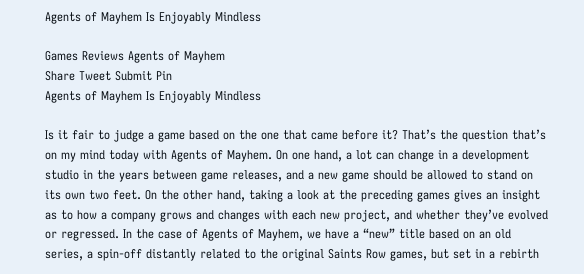Agents of Mayhem Is Enjoyably Mindless

Games Reviews Agents of Mayhem
Share Tweet Submit Pin
Agents of Mayhem Is Enjoyably Mindless

Is it fair to judge a game based on the one that came before it? That’s the question that’s on my mind today with Agents of Mayhem. On one hand, a lot can change in a development studio in the years between game releases, and a new game should be allowed to stand on its own two feet. On the other hand, taking a look at the preceding games gives an insight as to how a company grows and changes with each new project, and whether they’ve evolved or regressed. In the case of Agents of Mayhem, we have a “new” title based on an old series, a spin-off distantly related to the original Saints Row games, but set in a rebirth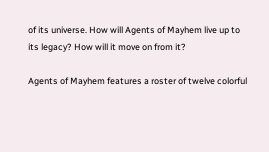of its universe. How will Agents of Mayhem live up to its legacy? How will it move on from it?

Agents of Mayhem features a roster of twelve colorful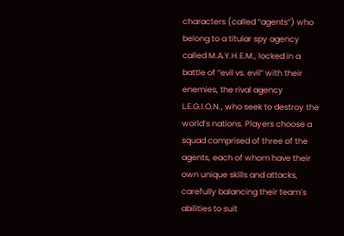characters (called “agents”) who belong to a titular spy agency called M.A.Y.H.E.M., locked in a battle of “evil vs. evil” with their enemies, the rival agency L.E.G.I.O.N., who seek to destroy the world’s nations. Players choose a squad comprised of three of the agents, each of whom have their own unique skills and attacks, carefully balancing their team’s abilities to suit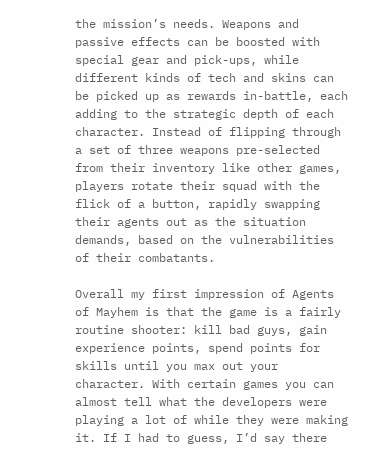the mission’s needs. Weapons and passive effects can be boosted with special gear and pick-ups, while different kinds of tech and skins can be picked up as rewards in-battle, each adding to the strategic depth of each character. Instead of flipping through a set of three weapons pre-selected from their inventory like other games, players rotate their squad with the flick of a button, rapidly swapping their agents out as the situation demands, based on the vulnerabilities of their combatants.

Overall my first impression of Agents of Mayhem is that the game is a fairly routine shooter: kill bad guys, gain experience points, spend points for skills until you max out your character. With certain games you can almost tell what the developers were playing a lot of while they were making it. If I had to guess, I’d say there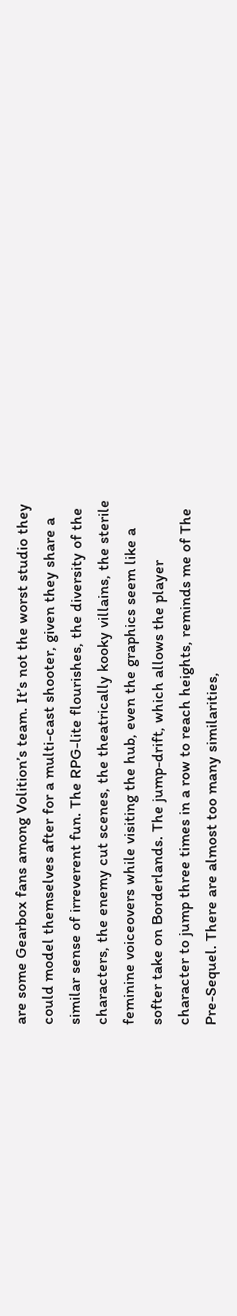are some Gearbox fans among Volition’s team. It’s not the worst studio they could model themselves after for a multi-cast shooter, given they share a similar sense of irreverent fun. The RPG-lite flourishes, the diversity of the characters, the enemy cut scenes, the theatrically kooky villains, the sterile feminine voiceovers while visiting the hub, even the graphics seem like a softer take on Borderlands. The jump-drift, which allows the player character to jump three times in a row to reach heights, reminds me of The Pre-Sequel. There are almost too many similarities,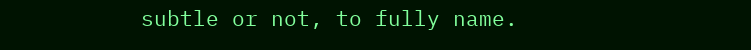subtle or not, to fully name.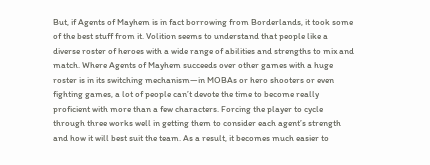But, if Agents of Mayhem is in fact borrowing from Borderlands, it took some of the best stuff from it. Volition seems to understand that people like a diverse roster of heroes with a wide range of abilities and strengths to mix and match. Where Agents of Mayhem succeeds over other games with a huge roster is in its switching mechanism—in MOBAs or hero shooters or even fighting games, a lot of people can’t devote the time to become really proficient with more than a few characters. Forcing the player to cycle through three works well in getting them to consider each agent’s strength and how it will best suit the team. As a result, it becomes much easier to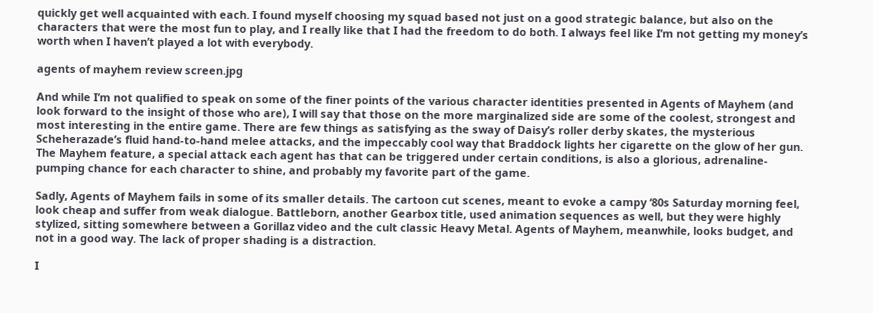quickly get well acquainted with each. I found myself choosing my squad based not just on a good strategic balance, but also on the characters that were the most fun to play, and I really like that I had the freedom to do both. I always feel like I’m not getting my money’s worth when I haven’t played a lot with everybody.

agents of mayhem review screen.jpg

And while I’m not qualified to speak on some of the finer points of the various character identities presented in Agents of Mayhem (and look forward to the insight of those who are), I will say that those on the more marginalized side are some of the coolest, strongest and most interesting in the entire game. There are few things as satisfying as the sway of Daisy’s roller derby skates, the mysterious Scheherazade’s fluid hand-to-hand melee attacks, and the impeccably cool way that Braddock lights her cigarette on the glow of her gun. The Mayhem feature, a special attack each agent has that can be triggered under certain conditions, is also a glorious, adrenaline-pumping chance for each character to shine, and probably my favorite part of the game.

Sadly, Agents of Mayhem fails in some of its smaller details. The cartoon cut scenes, meant to evoke a campy ‘80s Saturday morning feel, look cheap and suffer from weak dialogue. Battleborn, another Gearbox title, used animation sequences as well, but they were highly stylized, sitting somewhere between a Gorillaz video and the cult classic Heavy Metal. Agents of Mayhem, meanwhile, looks budget, and not in a good way. The lack of proper shading is a distraction.

I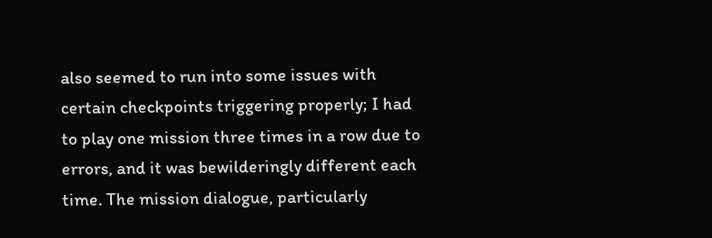also seemed to run into some issues with certain checkpoints triggering properly; I had to play one mission three times in a row due to errors, and it was bewilderingly different each time. The mission dialogue, particularly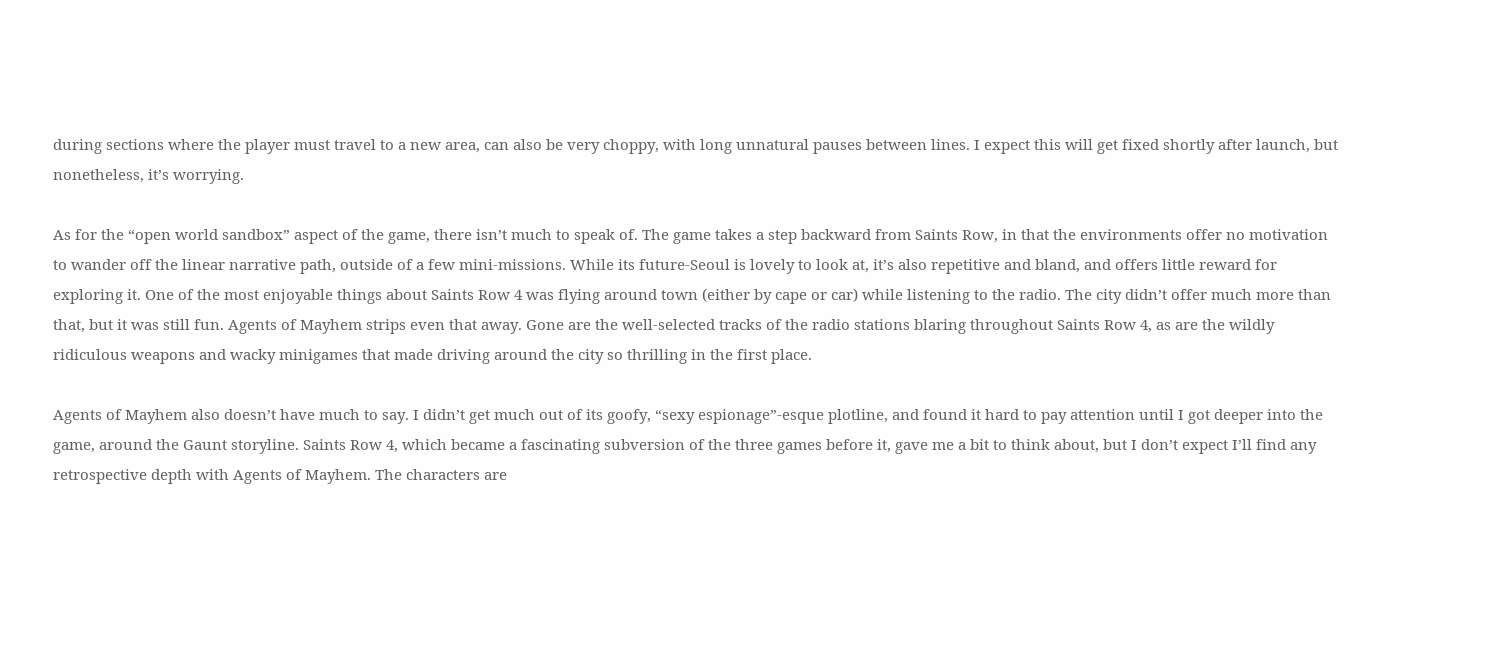during sections where the player must travel to a new area, can also be very choppy, with long unnatural pauses between lines. I expect this will get fixed shortly after launch, but nonetheless, it’s worrying.

As for the “open world sandbox” aspect of the game, there isn’t much to speak of. The game takes a step backward from Saints Row, in that the environments offer no motivation to wander off the linear narrative path, outside of a few mini-missions. While its future-Seoul is lovely to look at, it’s also repetitive and bland, and offers little reward for exploring it. One of the most enjoyable things about Saints Row 4 was flying around town (either by cape or car) while listening to the radio. The city didn’t offer much more than that, but it was still fun. Agents of Mayhem strips even that away. Gone are the well-selected tracks of the radio stations blaring throughout Saints Row 4, as are the wildly ridiculous weapons and wacky minigames that made driving around the city so thrilling in the first place.

Agents of Mayhem also doesn’t have much to say. I didn’t get much out of its goofy, “sexy espionage”-esque plotline, and found it hard to pay attention until I got deeper into the game, around the Gaunt storyline. Saints Row 4, which became a fascinating subversion of the three games before it, gave me a bit to think about, but I don’t expect I’ll find any retrospective depth with Agents of Mayhem. The characters are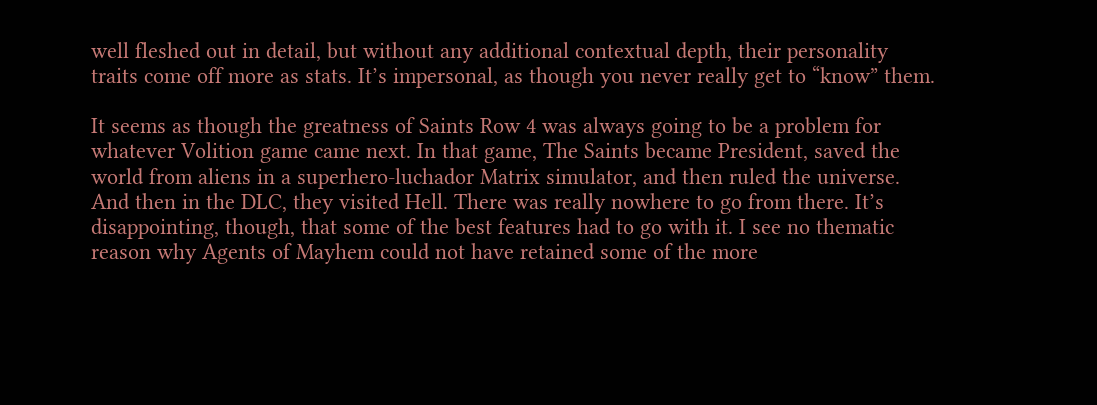well fleshed out in detail, but without any additional contextual depth, their personality traits come off more as stats. It’s impersonal, as though you never really get to “know” them.

It seems as though the greatness of Saints Row 4 was always going to be a problem for whatever Volition game came next. In that game, The Saints became President, saved the world from aliens in a superhero-luchador Matrix simulator, and then ruled the universe. And then in the DLC, they visited Hell. There was really nowhere to go from there. It’s disappointing, though, that some of the best features had to go with it. I see no thematic reason why Agents of Mayhem could not have retained some of the more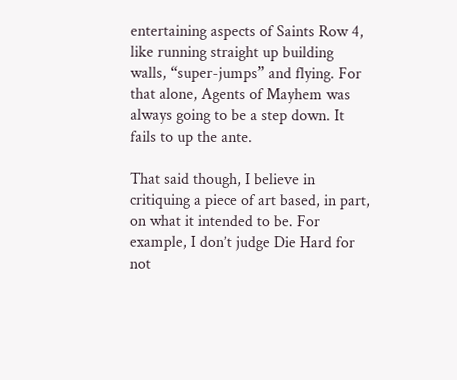entertaining aspects of Saints Row 4, like running straight up building walls, “super-jumps” and flying. For that alone, Agents of Mayhem was always going to be a step down. It fails to up the ante.

That said though, I believe in critiquing a piece of art based, in part, on what it intended to be. For example, I don’t judge Die Hard for not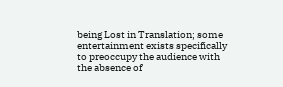being Lost in Translation; some entertainment exists specifically to preoccupy the audience with the absence of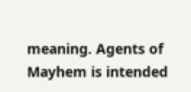meaning. Agents of Mayhem is intended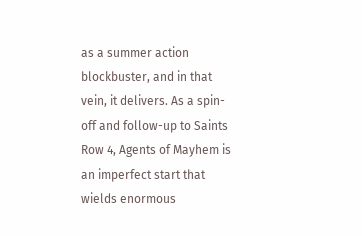as a summer action blockbuster, and in that vein, it delivers. As a spin-off and follow-up to Saints Row 4, Agents of Mayhem is an imperfect start that wields enormous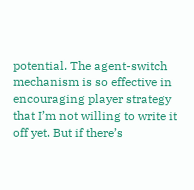potential. The agent-switch mechanism is so effective in encouraging player strategy that I’m not willing to write it off yet. But if there’s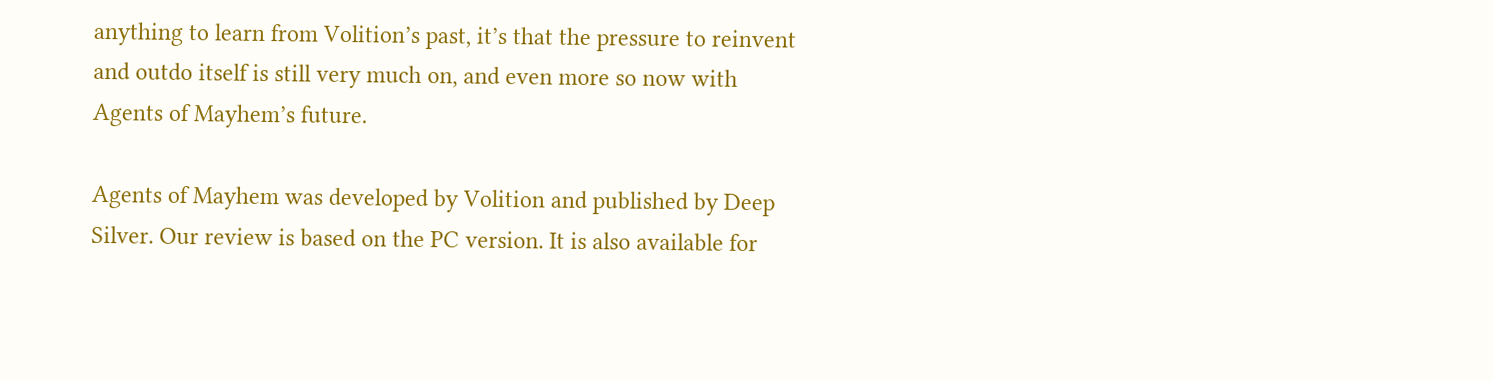anything to learn from Volition’s past, it’s that the pressure to reinvent and outdo itself is still very much on, and even more so now with Agents of Mayhem’s future.

Agents of Mayhem was developed by Volition and published by Deep Silver. Our review is based on the PC version. It is also available for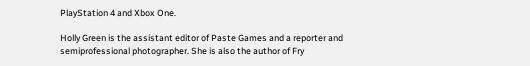PlayStation 4 and Xbox One.

Holly Green is the assistant editor of Paste Games and a reporter and semiprofessional photographer. She is also the author of Fry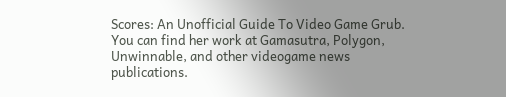Scores: An Unofficial Guide To Video Game Grub. You can find her work at Gamasutra, Polygon, Unwinnable, and other videogame news publications.